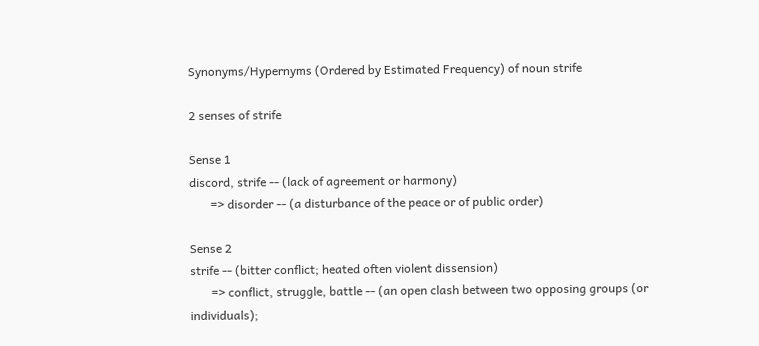Synonyms/Hypernyms (Ordered by Estimated Frequency) of noun strife

2 senses of strife

Sense 1
discord, strife -- (lack of agreement or harmony)
       => disorder -- (a disturbance of the peace or of public order)

Sense 2
strife -- (bitter conflict; heated often violent dissension)
       => conflict, struggle, battle -- (an open clash between two opposing groups (or individuals);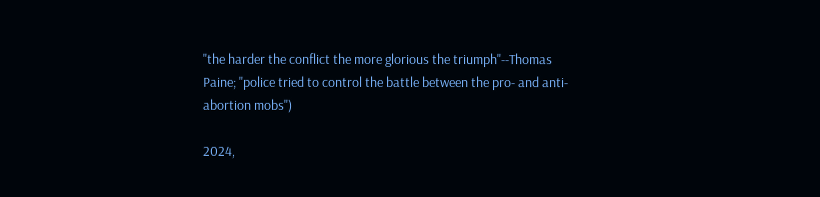"the harder the conflict the more glorious the triumph"--Thomas Paine; "police tried to control the battle between the pro- and anti-abortion mobs")

2024,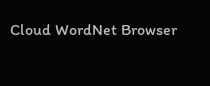Cloud WordNet Browser